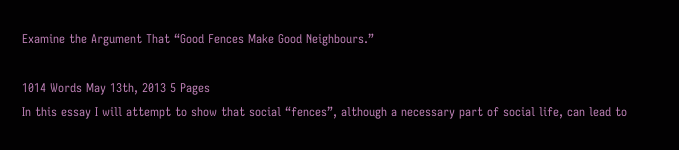Examine the Argument That “Good Fences Make Good Neighbours.”

1014 Words May 13th, 2013 5 Pages
In this essay I will attempt to show that social “fences”, although a necessary part of social life, can lead to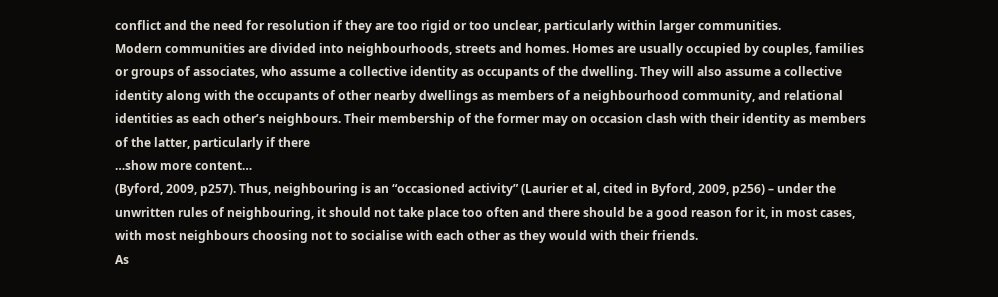conflict and the need for resolution if they are too rigid or too unclear, particularly within larger communities.
Modern communities are divided into neighbourhoods, streets and homes. Homes are usually occupied by couples, families or groups of associates, who assume a collective identity as occupants of the dwelling. They will also assume a collective identity along with the occupants of other nearby dwellings as members of a neighbourhood community, and relational identities as each other’s neighbours. Their membership of the former may on occasion clash with their identity as members of the latter, particularly if there
…show more content…
(Byford, 2009, p257). Thus, neighbouring is an “occasioned activity” (Laurier et al, cited in Byford, 2009, p256) – under the unwritten rules of neighbouring, it should not take place too often and there should be a good reason for it, in most cases, with most neighbours choosing not to socialise with each other as they would with their friends.
As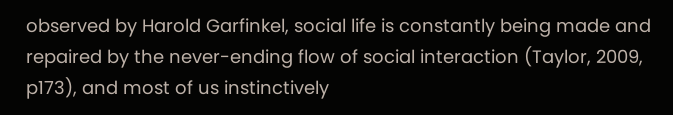observed by Harold Garfinkel, social life is constantly being made and repaired by the never-ending flow of social interaction (Taylor, 2009, p173), and most of us instinctively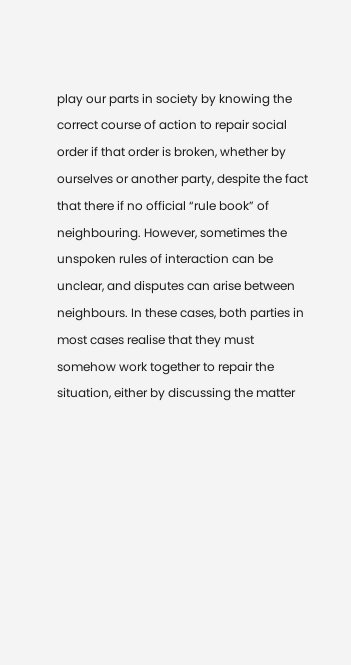play our parts in society by knowing the correct course of action to repair social order if that order is broken, whether by ourselves or another party, despite the fact that there if no official “rule book” of neighbouring. However, sometimes the unspoken rules of interaction can be unclear, and disputes can arise between neighbours. In these cases, both parties in most cases realise that they must somehow work together to repair the situation, either by discussing the matter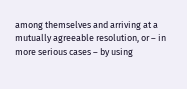among themselves and arriving at a mutually agreeable resolution, or – in more serious cases – by using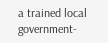a trained local government-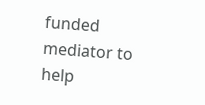funded mediator to help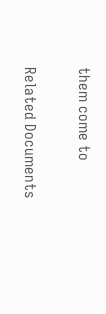them come to

Related Documents